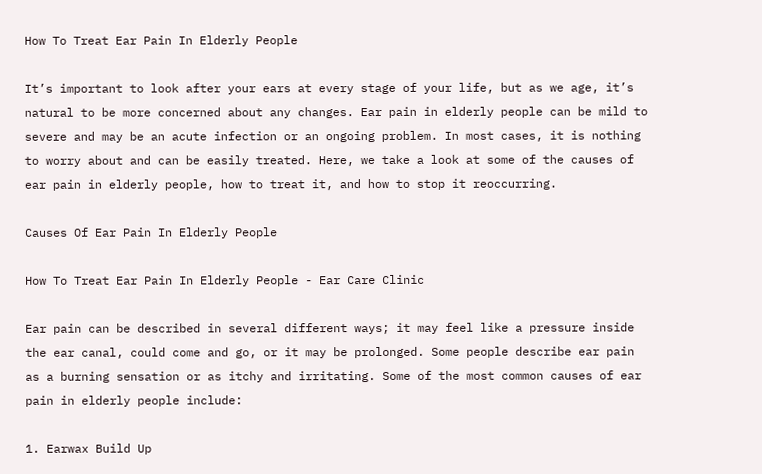How To Treat Ear Pain In Elderly People

It’s important to look after your ears at every stage of your life, but as we age, it’s natural to be more concerned about any changes. Ear pain in elderly people can be mild to severe and may be an acute infection or an ongoing problem. In most cases, it is nothing to worry about and can be easily treated. Here, we take a look at some of the causes of ear pain in elderly people, how to treat it, and how to stop it reoccurring.

Causes Of Ear Pain In Elderly People

How To Treat Ear Pain In Elderly People - Ear Care Clinic

Ear pain can be described in several different ways; it may feel like a pressure inside the ear canal, could come and go, or it may be prolonged. Some people describe ear pain as a burning sensation or as itchy and irritating. Some of the most common causes of ear pain in elderly people include:

1. Earwax Build Up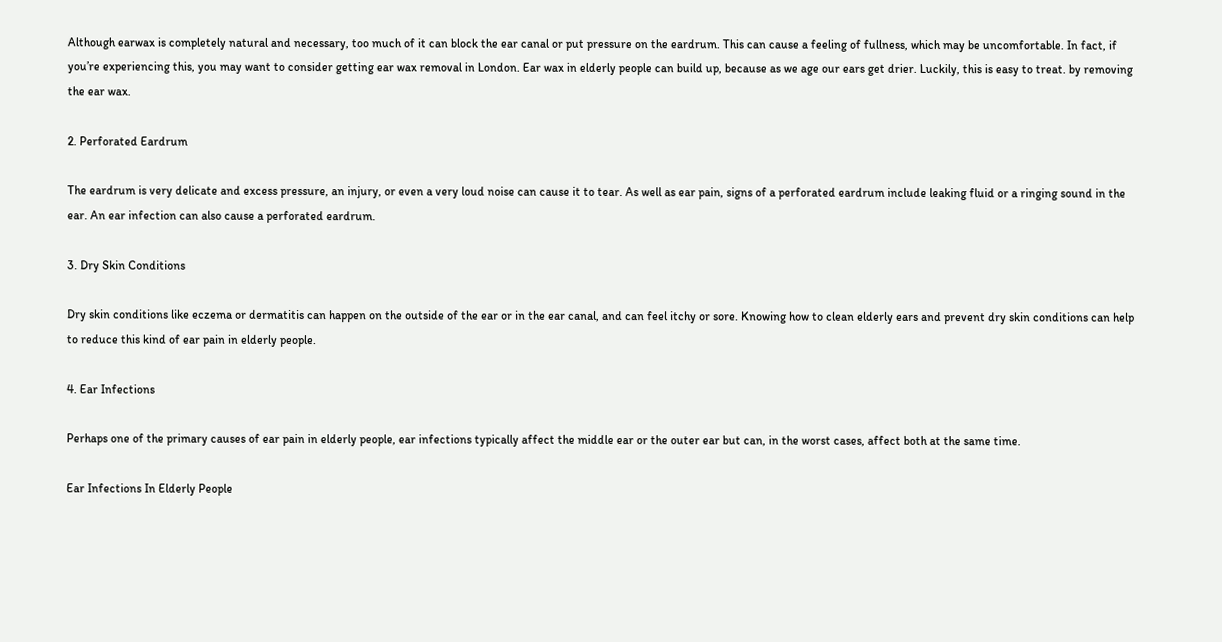Although earwax is completely natural and necessary, too much of it can block the ear canal or put pressure on the eardrum. This can cause a feeling of fullness, which may be uncomfortable. In fact, if you’re experiencing this, you may want to consider getting ear wax removal in London. Ear wax in elderly people can build up, because as we age our ears get drier. Luckily, this is easy to treat. by removing the ear wax.

2. Perforated Eardrum

The eardrum is very delicate and excess pressure, an injury, or even a very loud noise can cause it to tear. As well as ear pain, signs of a perforated eardrum include leaking fluid or a ringing sound in the ear. An ear infection can also cause a perforated eardrum.

3. Dry Skin Conditions

Dry skin conditions like eczema or dermatitis can happen on the outside of the ear or in the ear canal, and can feel itchy or sore. Knowing how to clean elderly ears and prevent dry skin conditions can help to reduce this kind of ear pain in elderly people.

4. Ear Infections

Perhaps one of the primary causes of ear pain in elderly people, ear infections typically affect the middle ear or the outer ear but can, in the worst cases, affect both at the same time.

Ear Infections In Elderly People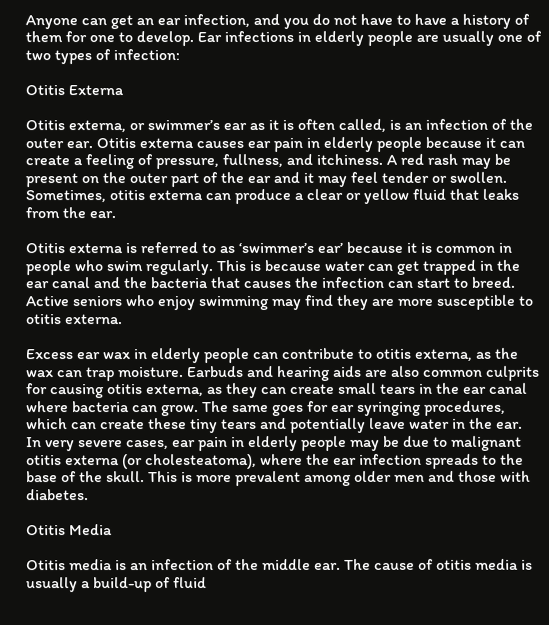Anyone can get an ear infection, and you do not have to have a history of them for one to develop. Ear infections in elderly people are usually one of two types of infection:

Otitis Externa

Otitis externa, or swimmer’s ear as it is often called, is an infection of the outer ear. Otitis externa causes ear pain in elderly people because it can create a feeling of pressure, fullness, and itchiness. A red rash may be present on the outer part of the ear and it may feel tender or swollen. Sometimes, otitis externa can produce a clear or yellow fluid that leaks from the ear.

Otitis externa is referred to as ‘swimmer’s ear’ because it is common in people who swim regularly. This is because water can get trapped in the ear canal and the bacteria that causes the infection can start to breed. Active seniors who enjoy swimming may find they are more susceptible to otitis externa.

Excess ear wax in elderly people can contribute to otitis externa, as the wax can trap moisture. Earbuds and hearing aids are also common culprits for causing otitis externa, as they can create small tears in the ear canal where bacteria can grow. The same goes for ear syringing procedures, which can create these tiny tears and potentially leave water in the ear.
In very severe cases, ear pain in elderly people may be due to malignant otitis externa (or cholesteatoma), where the ear infection spreads to the base of the skull. This is more prevalent among older men and those with diabetes.

Otitis Media

Otitis media is an infection of the middle ear. The cause of otitis media is usually a build-up of fluid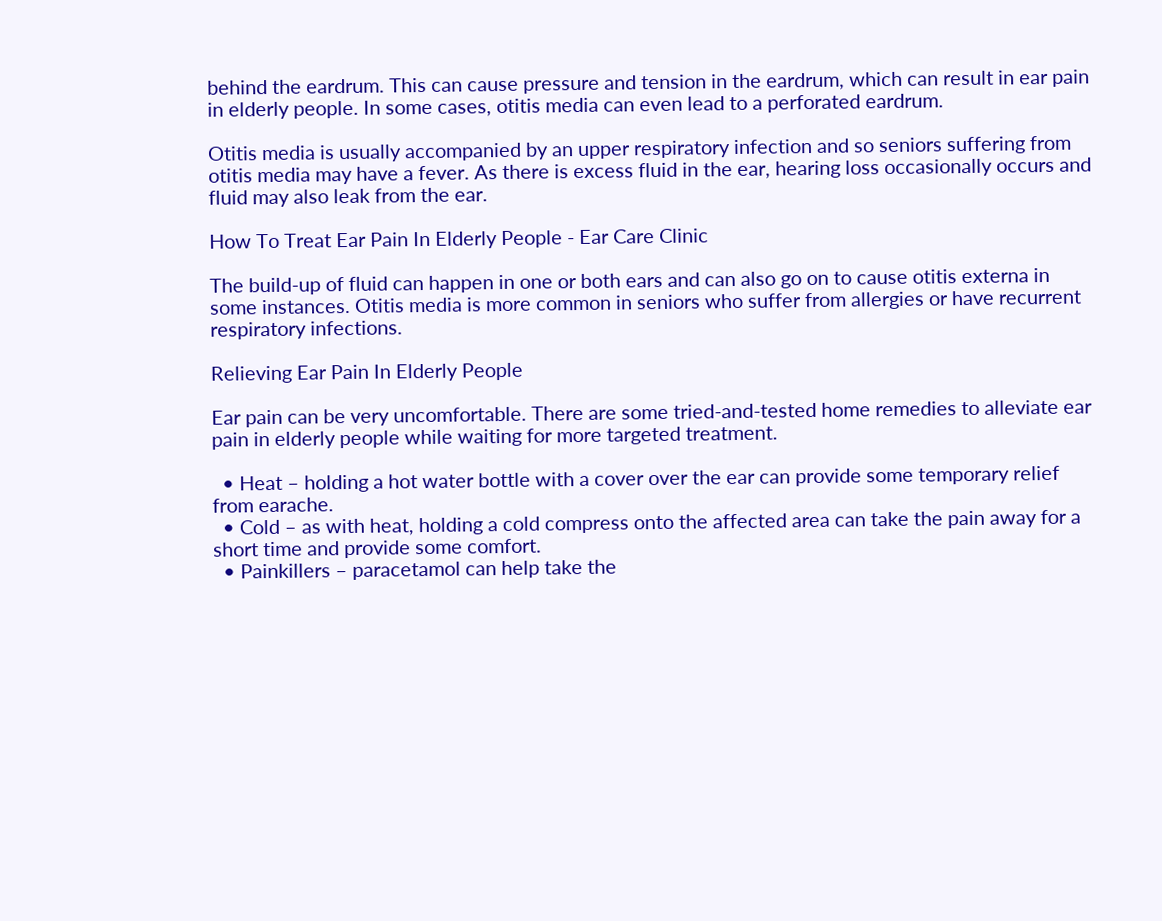behind the eardrum. This can cause pressure and tension in the eardrum, which can result in ear pain in elderly people. In some cases, otitis media can even lead to a perforated eardrum.

Otitis media is usually accompanied by an upper respiratory infection and so seniors suffering from otitis media may have a fever. As there is excess fluid in the ear, hearing loss occasionally occurs and fluid may also leak from the ear.

How To Treat Ear Pain In Elderly People - Ear Care Clinic

The build-up of fluid can happen in one or both ears and can also go on to cause otitis externa in some instances. Otitis media is more common in seniors who suffer from allergies or have recurrent respiratory infections.

Relieving Ear Pain In Elderly People

Ear pain can be very uncomfortable. There are some tried-and-tested home remedies to alleviate ear pain in elderly people while waiting for more targeted treatment.

  • Heat – holding a hot water bottle with a cover over the ear can provide some temporary relief from earache.
  • Cold – as with heat, holding a cold compress onto the affected area can take the pain away for a short time and provide some comfort.
  • Painkillers – paracetamol can help take the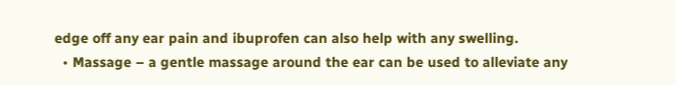edge off any ear pain and ibuprofen can also help with any swelling.
  • Massage – a gentle massage around the ear can be used to alleviate any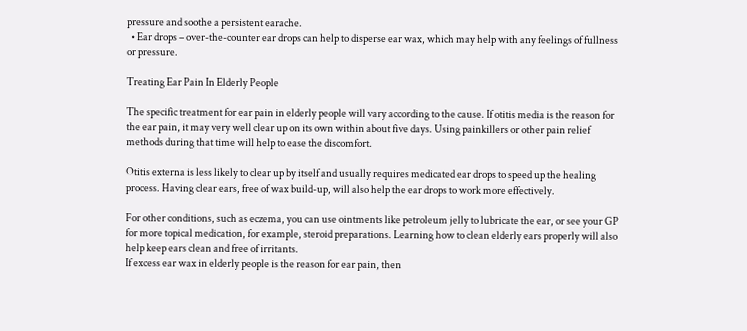pressure and soothe a persistent earache.
  • Ear drops – over-the-counter ear drops can help to disperse ear wax, which may help with any feelings of fullness or pressure.

Treating Ear Pain In Elderly People

The specific treatment for ear pain in elderly people will vary according to the cause. If otitis media is the reason for the ear pain, it may very well clear up on its own within about five days. Using painkillers or other pain relief methods during that time will help to ease the discomfort.

Otitis externa is less likely to clear up by itself and usually requires medicated ear drops to speed up the healing process. Having clear ears, free of wax build-up, will also help the ear drops to work more effectively.

For other conditions, such as eczema, you can use ointments like petroleum jelly to lubricate the ear, or see your GP for more topical medication, for example, steroid preparations. Learning how to clean elderly ears properly will also help keep ears clean and free of irritants.
If excess ear wax in elderly people is the reason for ear pain, then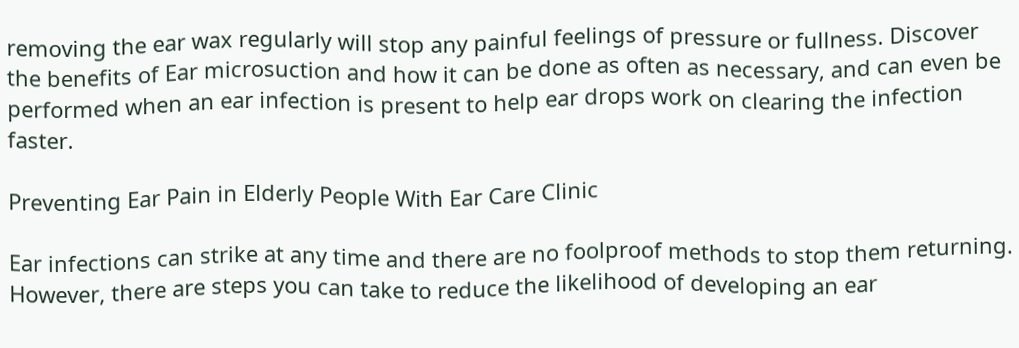removing the ear wax regularly will stop any painful feelings of pressure or fullness. Discover the benefits of Ear microsuction and how it can be done as often as necessary, and can even be performed when an ear infection is present to help ear drops work on clearing the infection faster.

Preventing Ear Pain in Elderly People With Ear Care Clinic

Ear infections can strike at any time and there are no foolproof methods to stop them returning. However, there are steps you can take to reduce the likelihood of developing an ear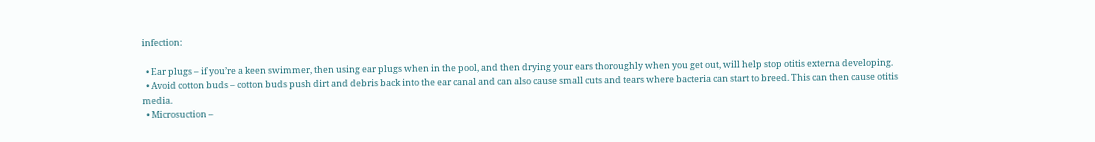infection:

  • Ear plugs – if you’re a keen swimmer, then using ear plugs when in the pool, and then drying your ears thoroughly when you get out, will help stop otitis externa developing.
  • Avoid cotton buds – cotton buds push dirt and debris back into the ear canal and can also cause small cuts and tears where bacteria can start to breed. This can then cause otitis media.
  • Microsuction –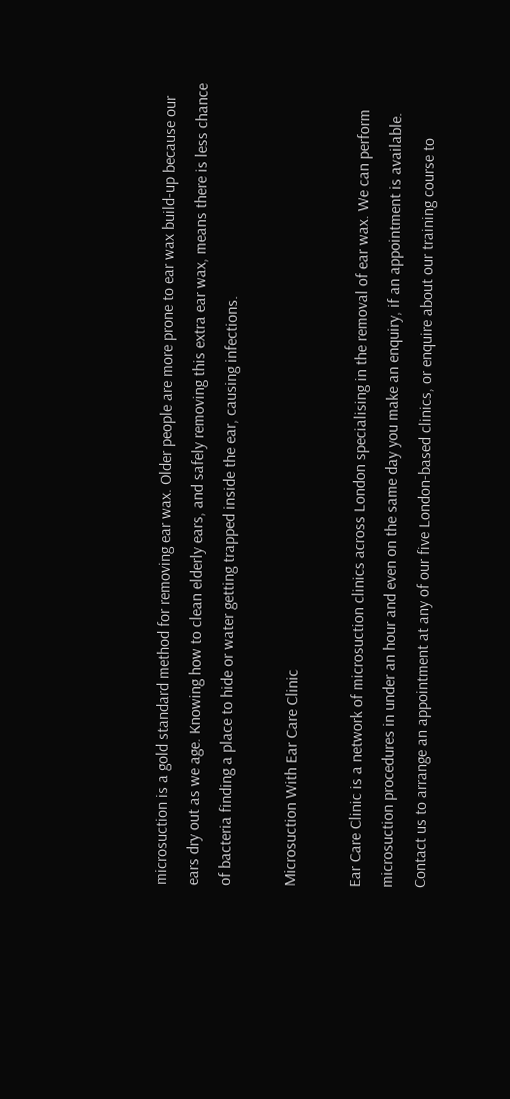microsuction is a gold standard method for removing ear wax. Older people are more prone to ear wax build-up because our ears dry out as we age. Knowing how to clean elderly ears, and safely removing this extra ear wax, means there is less chance of bacteria finding a place to hide or water getting trapped inside the ear, causing infections.

Microsuction With Ear Care Clinic

Ear Care Clinic is a network of microsuction clinics across London specialising in the removal of ear wax. We can perform microsuction procedures in under an hour and even on the same day you make an enquiry, if an appointment is available.
Contact us to arrange an appointment at any of our five London-based clinics, or enquire about our training course to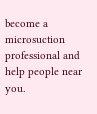become a microsuction professional and help people near you.